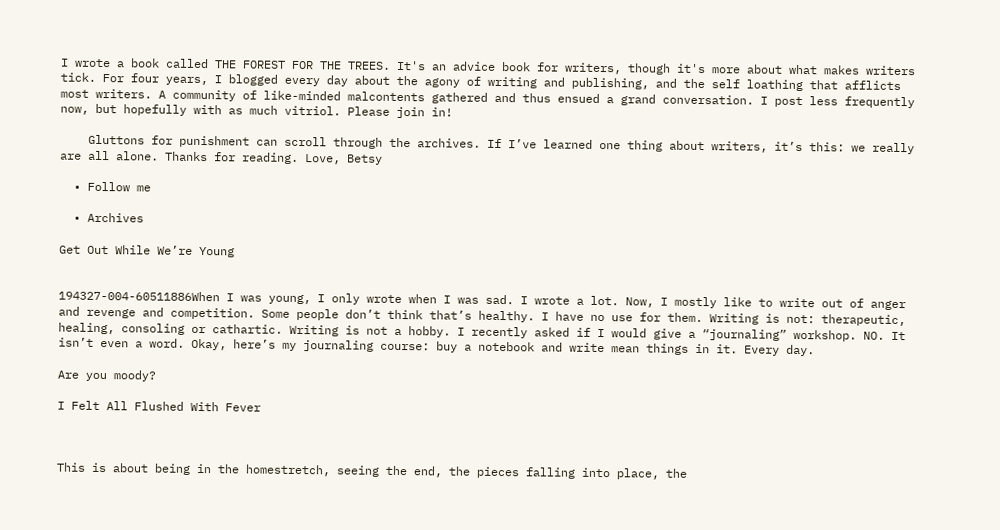I wrote a book called THE FOREST FOR THE TREES. It's an advice book for writers, though it's more about what makes writers tick. For four years, I blogged every day about the agony of writing and publishing, and the self loathing that afflicts most writers. A community of like-minded malcontents gathered and thus ensued a grand conversation. I post less frequently now, but hopefully with as much vitriol. Please join in!

    Gluttons for punishment can scroll through the archives. If I’ve learned one thing about writers, it’s this: we really are all alone. Thanks for reading. Love, Betsy

  • Follow me

  • Archives

Get Out While We’re Young


194327-004-60511886When I was young, I only wrote when I was sad. I wrote a lot. Now, I mostly like to write out of anger and revenge and competition. Some people don’t think that’s healthy. I have no use for them. Writing is not: therapeutic, healing, consoling or cathartic. Writing is not a hobby. I recently asked if I would give a “journaling” workshop. NO. It isn’t even a word. Okay, here’s my journaling course: buy a notebook and write mean things in it. Every day.

Are you moody?

I Felt All Flushed With Fever



This is about being in the homestretch, seeing the end, the pieces falling into place, the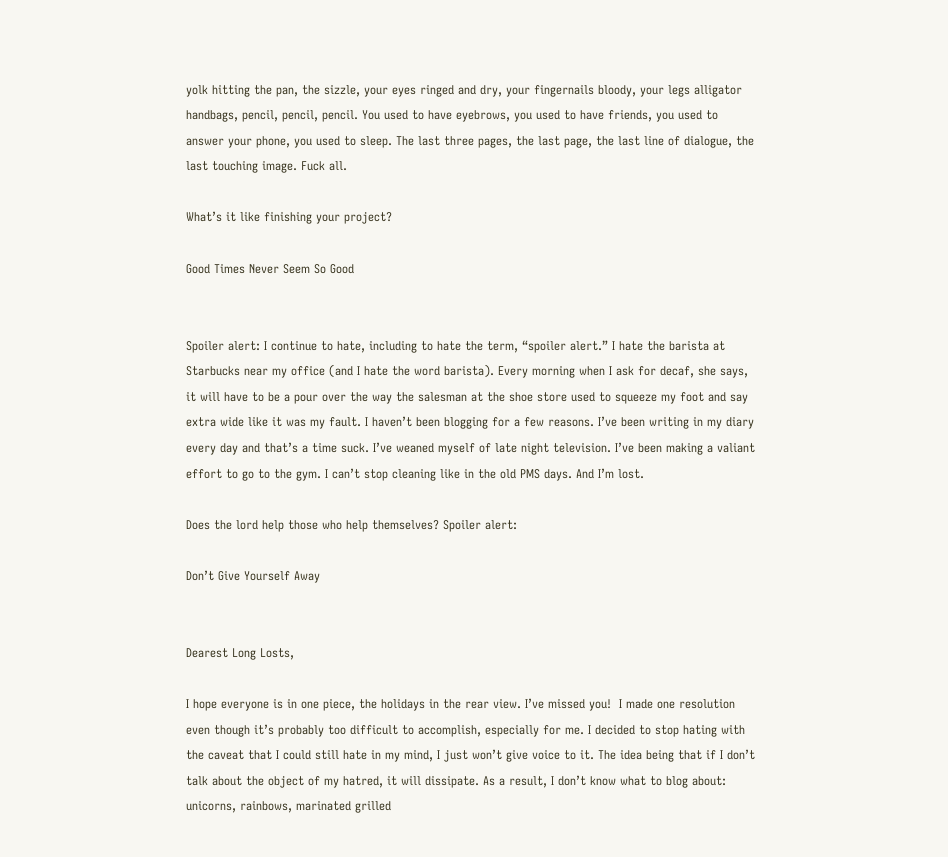yolk hitting the pan, the sizzle, your eyes ringed and dry, your fingernails bloody, your legs alligator handbags, pencil, pencil, pencil. You used to have eyebrows, you used to have friends, you used to answer your phone, you used to sleep. The last three pages, the last page, the last line of dialogue, the last touching image. Fuck all.

What’s it like finishing your project?

Good Times Never Seem So Good


Spoiler alert: I continue to hate, including to hate the term, “spoiler alert.” I hate the barista at Starbucks near my office (and I hate the word barista). Every morning when I ask for decaf, she says, it will have to be a pour over the way the salesman at the shoe store used to squeeze my foot and say extra wide like it was my fault. I haven’t been blogging for a few reasons. I’ve been writing in my diary every day and that’s a time suck. I’ve weaned myself of late night television. I’ve been making a valiant effort to go to the gym. I can’t stop cleaning like in the old PMS days. And I’m lost.

Does the lord help those who help themselves? Spoiler alert:

Don’t Give Yourself Away


Dearest Long Losts,

I hope everyone is in one piece, the holidays in the rear view. I’ve missed you!  I made one resolution even though it’s probably too difficult to accomplish, especially for me. I decided to stop hating with the caveat that I could still hate in my mind, I just won’t give voice to it. The idea being that if I don’t talk about the object of my hatred, it will dissipate. As a result, I don’t know what to blog about: unicorns, rainbows, marinated grilled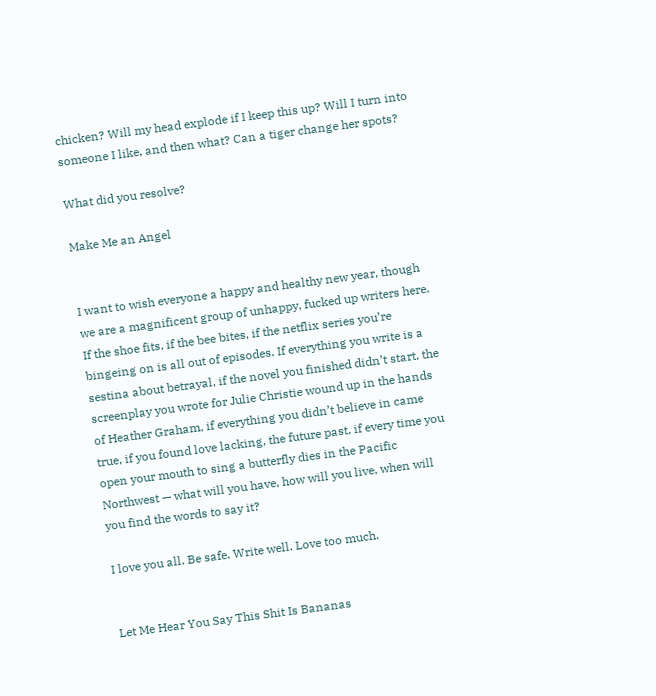chicken? Will my head explode if I keep this up? Will I turn into someone I like, and then what? Can a tiger change her spots?

What did you resolve?

Make Me an Angel


I want to wish everyone a happy and healthy new year, though we are a magnificent group of unhappy, fucked up writers here. If the shoe fits, if the bee bites, if the netflix series you’re bingeing on is all out of episodes. If everything you write is a sestina about betrayal, if the novel you finished didn’t start, the screenplay you wrote for Julie Christie wound up in the hands of Heather Graham, if everything you didn’t believe in came true, if you found love lacking, the future past, if every time you open your mouth to sing a butterfly dies in the Pacific Northwest — what will you have, how will you live, when will you find the words to say it?

I love you all. Be safe. Write well. Love too much.


Let Me Hear You Say This Shit Is Bananas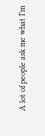A lot of people ask me what I’m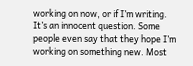working on now, or if I’m writing. It’s an innocent question. Some people even say that they hope I’m working on something new. Most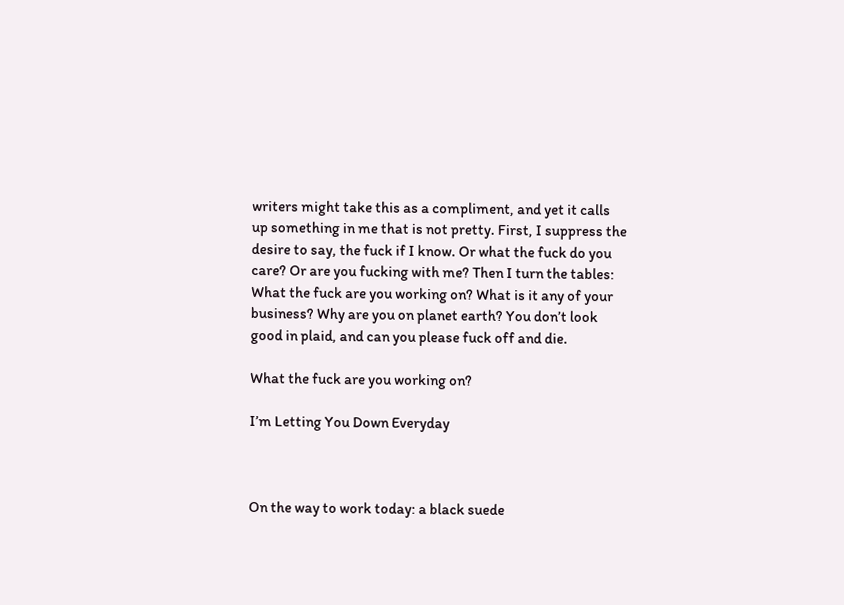writers might take this as a compliment, and yet it calls up something in me that is not pretty. First, I suppress the desire to say, the fuck if I know. Or what the fuck do you care? Or are you fucking with me? Then I turn the tables: What the fuck are you working on? What is it any of your business? Why are you on planet earth? You don’t look good in plaid, and can you please fuck off and die.

What the fuck are you working on?

I’m Letting You Down Everyday



On the way to work today: a black suede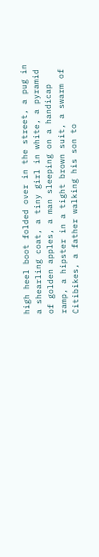high heel boot folded over in the street, a pug in a shearling coat, a tiny girl in white, a pyramid of golden apples, a man sleeping on a handicap ramp, a hipster in a tight brown suit, a swarm of Citibikes, a father walking his son to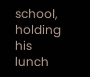school, holding his lunch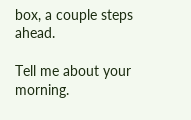box, a couple steps ahead.

Tell me about your morning.